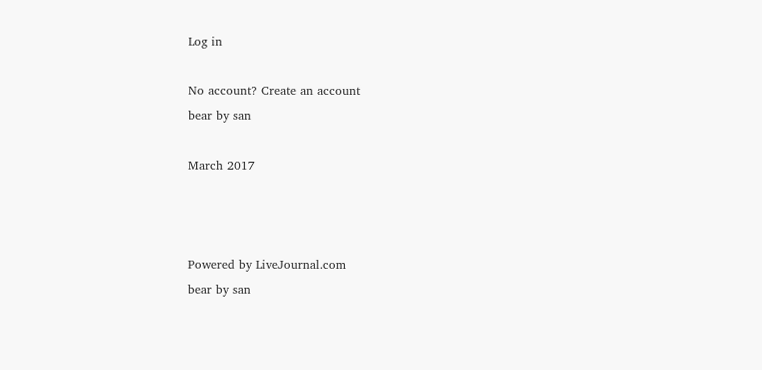Log in

No account? Create an account
bear by san

March 2017



Powered by LiveJournal.com
bear by san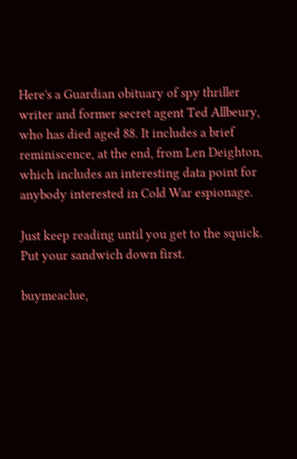Here's a Guardian obituary of spy thriller writer and former secret agent Ted Allbeury, who has died aged 88. It includes a brief reminiscence, at the end, from Len Deighton, which includes an interesting data point for anybody interested in Cold War espionage.

Just keep reading until you get to the squick. Put your sandwich down first.

buymeaclue,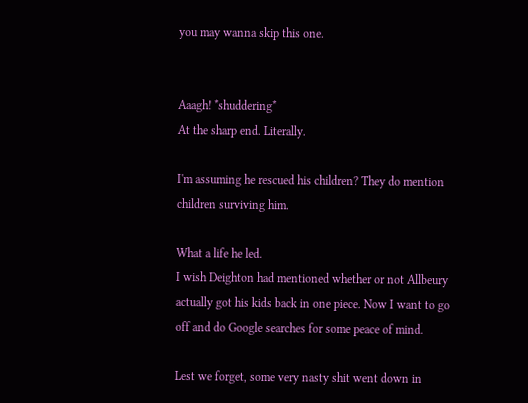you may wanna skip this one.


Aaagh! *shuddering*
At the sharp end. Literally.

I'm assuming he rescued his children? They do mention children surviving him.

What a life he led.
I wish Deighton had mentioned whether or not Allbeury actually got his kids back in one piece. Now I want to go off and do Google searches for some peace of mind.

Lest we forget, some very nasty shit went down in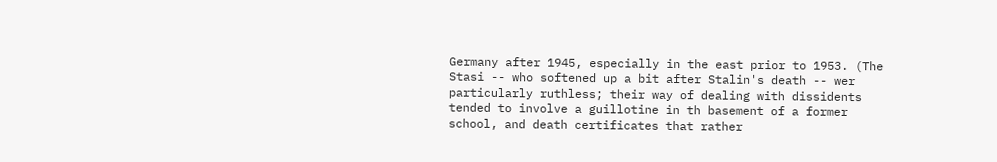Germany after 1945, especially in the east prior to 1953. (The Stasi -- who softened up a bit after Stalin's death -- wer particularly ruthless; their way of dealing with dissidents tended to involve a guillotine in th basement of a former school, and death certificates that rather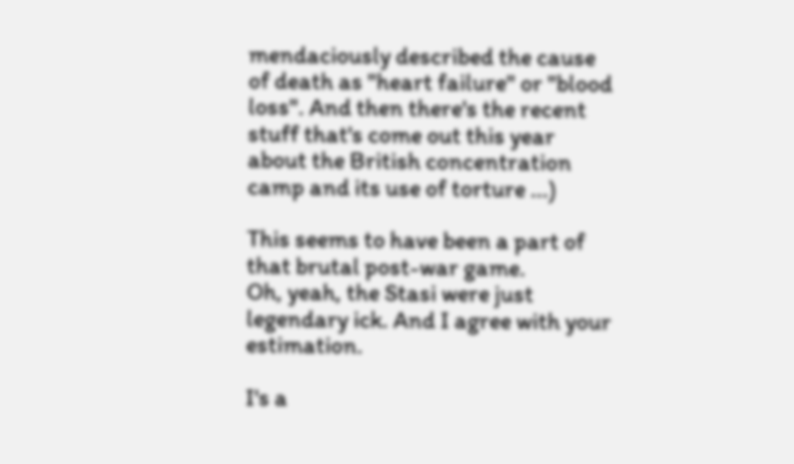mendaciously described the cause of death as "heart failure" or "blood loss". And then there's the recent stuff that's come out this year about the British concentration camp and its use of torture ...)

This seems to have been a part of that brutal post-war game.
Oh, yeah, the Stasi were just legendary ick. And I agree with your estimation.

I's a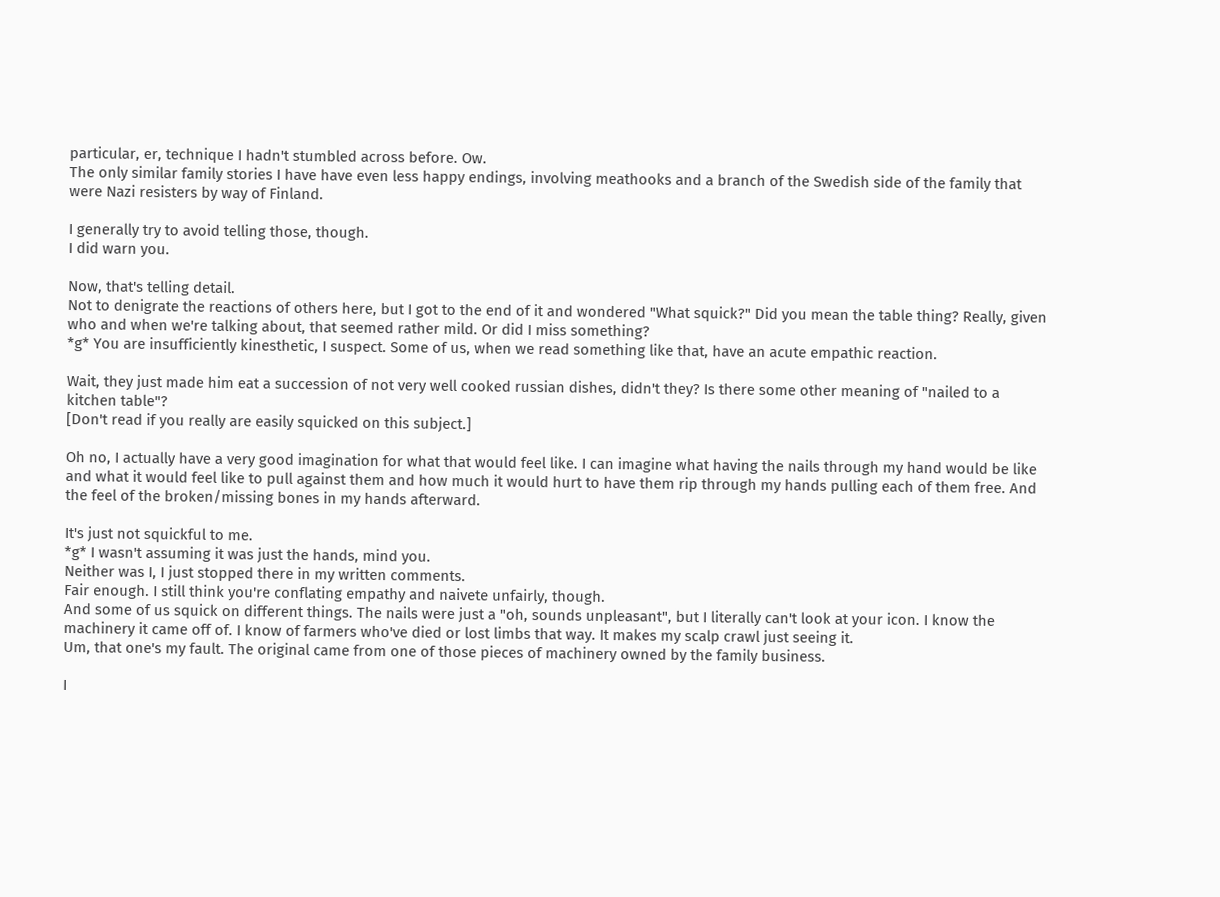particular, er, technique I hadn't stumbled across before. Ow.
The only similar family stories I have have even less happy endings, involving meathooks and a branch of the Swedish side of the family that were Nazi resisters by way of Finland.

I generally try to avoid telling those, though.
I did warn you.

Now, that's telling detail.
Not to denigrate the reactions of others here, but I got to the end of it and wondered "What squick?" Did you mean the table thing? Really, given who and when we're talking about, that seemed rather mild. Or did I miss something?
*g* You are insufficiently kinesthetic, I suspect. Some of us, when we read something like that, have an acute empathic reaction.

Wait, they just made him eat a succession of not very well cooked russian dishes, didn't they? Is there some other meaning of "nailed to a kitchen table"?
[Don't read if you really are easily squicked on this subject.]

Oh no, I actually have a very good imagination for what that would feel like. I can imagine what having the nails through my hand would be like and what it would feel like to pull against them and how much it would hurt to have them rip through my hands pulling each of them free. And the feel of the broken/missing bones in my hands afterward.

It's just not squickful to me.
*g* I wasn't assuming it was just the hands, mind you.
Neither was I, I just stopped there in my written comments.
Fair enough. I still think you're conflating empathy and naivete unfairly, though.
And some of us squick on different things. The nails were just a "oh, sounds unpleasant", but I literally can't look at your icon. I know the machinery it came off of. I know of farmers who've died or lost limbs that way. It makes my scalp crawl just seeing it.
Um, that one's my fault. The original came from one of those pieces of machinery owned by the family business.

I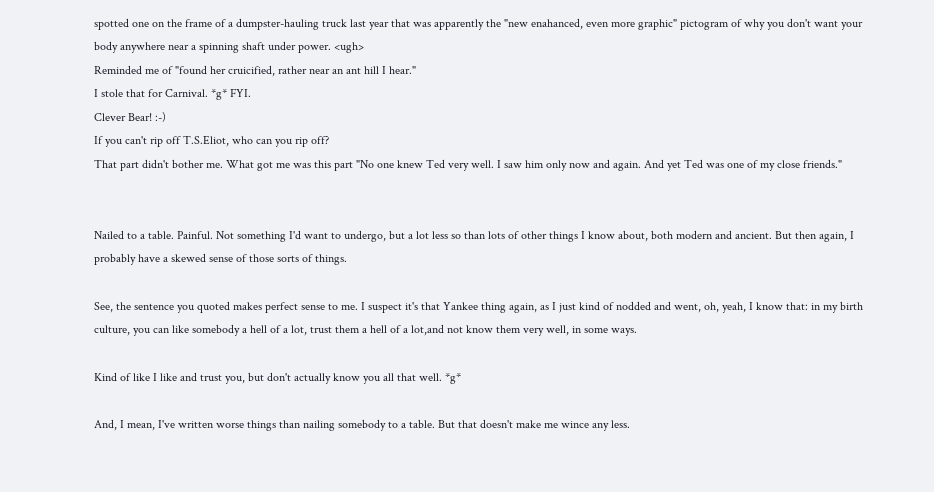spotted one on the frame of a dumpster-hauling truck last year that was apparently the "new enahanced, even more graphic" pictogram of why you don't want your body anywhere near a spinning shaft under power. <ugh>
Reminded me of "found her cruicified, rather near an ant hill I hear."
I stole that for Carnival. *g* FYI.
Clever Bear! :-)
If you can't rip off T.S.Eliot, who can you rip off?
That part didn't bother me. What got me was this part "No one knew Ted very well. I saw him only now and again. And yet Ted was one of my close friends."


Nailed to a table. Painful. Not something I'd want to undergo, but a lot less so than lots of other things I know about, both modern and ancient. But then again, I probably have a skewed sense of those sorts of things.

See, the sentence you quoted makes perfect sense to me. I suspect it's that Yankee thing again, as I just kind of nodded and went, oh, yeah, I know that: in my birth culture, you can like somebody a hell of a lot, trust them a hell of a lot,and not know them very well, in some ways.

Kind of like I like and trust you, but don't actually know you all that well. *g*

And, I mean, I've written worse things than nailing somebody to a table. But that doesn't make me wince any less.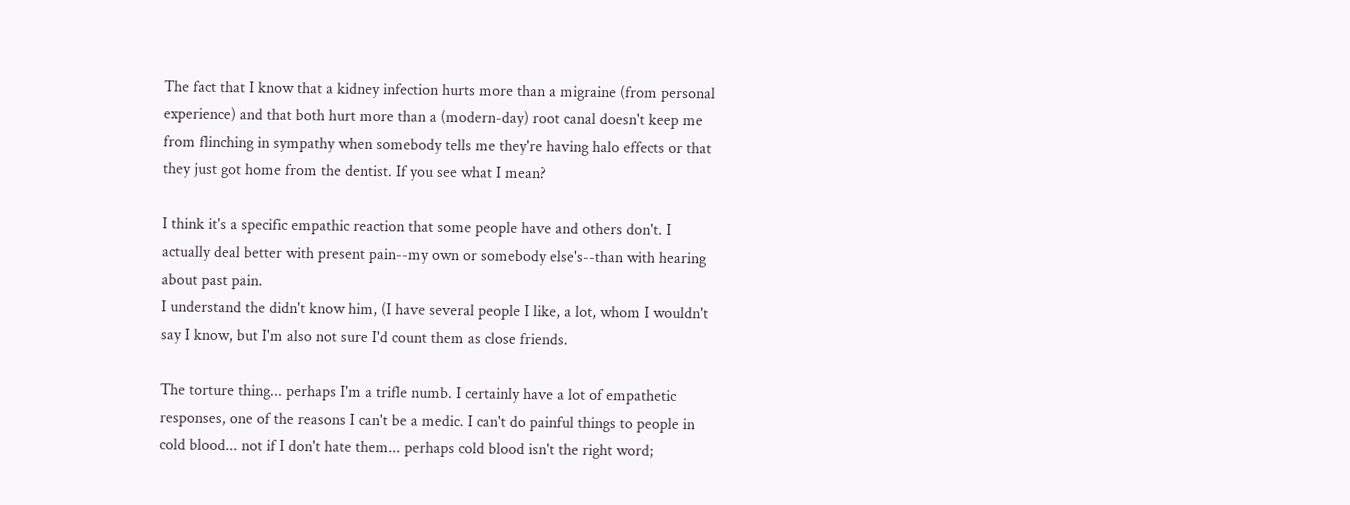The fact that I know that a kidney infection hurts more than a migraine (from personal experience) and that both hurt more than a (modern-day) root canal doesn't keep me from flinching in sympathy when somebody tells me they're having halo effects or that they just got home from the dentist. If you see what I mean?

I think it's a specific empathic reaction that some people have and others don't. I actually deal better with present pain--my own or somebody else's--than with hearing about past pain.
I understand the didn't know him, (I have several people I like, a lot, whom I wouldn't say I know, but I'm also not sure I'd count them as close friends.

The torture thing... perhaps I'm a trifle numb. I certainly have a lot of empathetic responses, one of the reasons I can't be a medic. I can't do painful things to people in cold blood... not if I don't hate them... perhaps cold blood isn't the right word;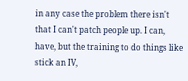in any case the problem there isn't that I can't patch people up. I can, have, but the training to do things like stick an IV,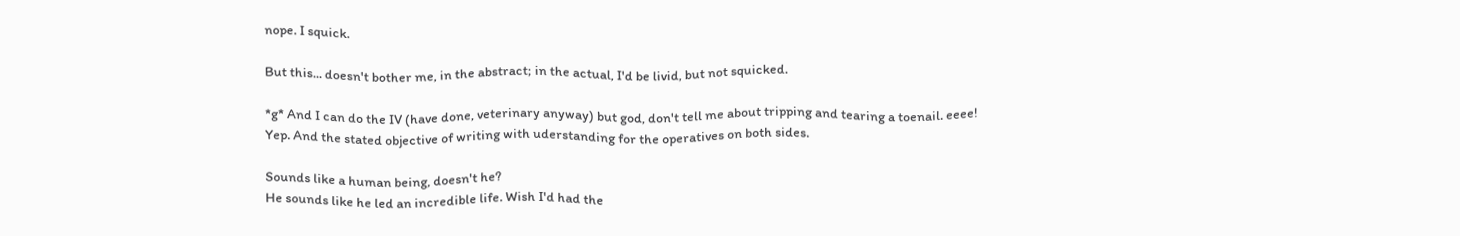nope. I squick.

But this... doesn't bother me, in the abstract; in the actual, I'd be livid, but not squicked.

*g* And I can do the IV (have done, veterinary anyway) but god, don't tell me about tripping and tearing a toenail. eeee!
Yep. And the stated objective of writing with uderstanding for the operatives on both sides.

Sounds like a human being, doesn't he?
He sounds like he led an incredible life. Wish I'd had the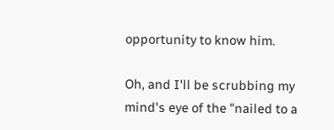opportunity to know him.

Oh, and I'll be scrubbing my mind's eye of the "nailed to a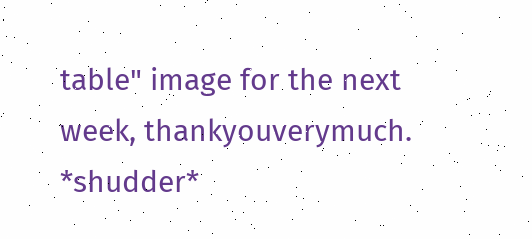table" image for the next week, thankyouverymuch. *shudder*